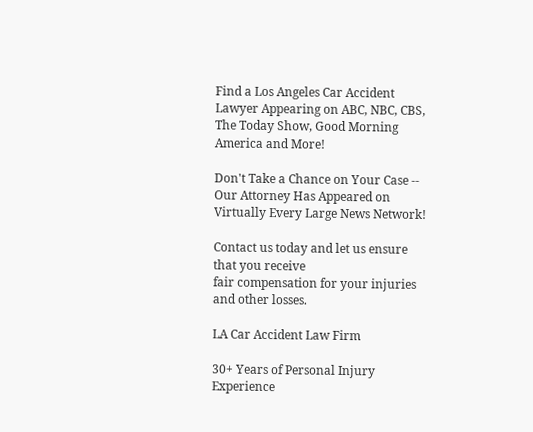Find a Los Angeles Car Accident Lawyer Appearing on ABC, NBC, CBS, The Today Show, Good Morning America and More!

Don't Take a Chance on Your Case -- Our Attorney Has Appeared on Virtually Every Large News Network!

Contact us today and let us ensure that you receive
fair compensation for your injuries and other losses.

LA Car Accident Law Firm

30+ Years of Personal Injury Experience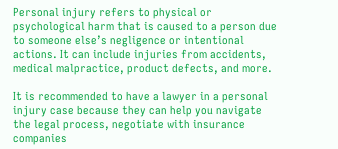Personal injury refers to physical or psychological harm that is caused to a person due to someone else’s negligence or intentional actions. It can include injuries from accidents, medical malpractice, product defects, and more.

It is recommended to have a lawyer in a personal injury case because they can help you navigate the legal process, negotiate with insurance companies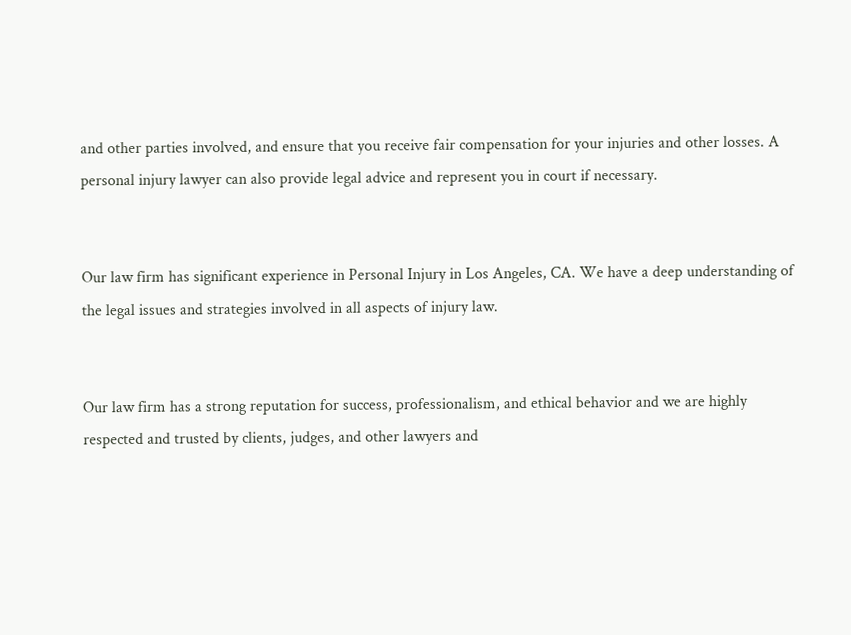and other parties involved, and ensure that you receive fair compensation for your injuries and other losses. A personal injury lawyer can also provide legal advice and represent you in court if necessary.


Our law firm has significant experience in Personal Injury in Los Angeles, CA. We have a deep understanding of the legal issues and strategies involved in all aspects of injury law.


Our law firm has a strong reputation for success, professionalism, and ethical behavior and we are highly respected and trusted by clients, judges, and other lawyers and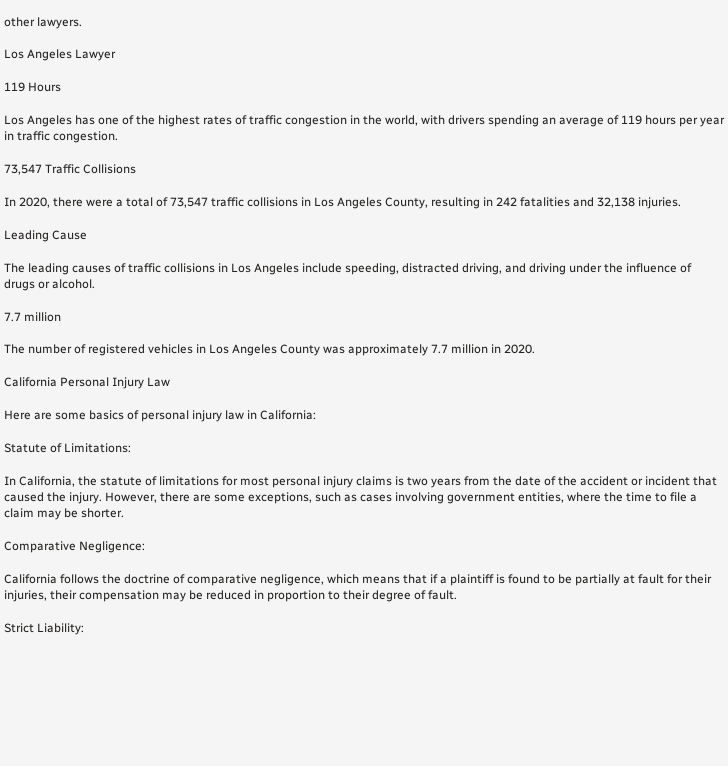other lawyers.

Los Angeles Lawyer

119 Hours

Los Angeles has one of the highest rates of traffic congestion in the world, with drivers spending an average of 119 hours per year in traffic congestion.

73,547 Traffic Collisions

In 2020, there were a total of 73,547 traffic collisions in Los Angeles County, resulting in 242 fatalities and 32,138 injuries.

Leading Cause

The leading causes of traffic collisions in Los Angeles include speeding, distracted driving, and driving under the influence of drugs or alcohol.

7.7 million

The number of registered vehicles in Los Angeles County was approximately 7.7 million in 2020.

California Personal Injury Law

Here are some basics of personal injury law in California:

Statute of Limitations:

In California, the statute of limitations for most personal injury claims is two years from the date of the accident or incident that caused the injury. However, there are some exceptions, such as cases involving government entities, where the time to file a claim may be shorter.

Comparative Negligence:

California follows the doctrine of comparative negligence, which means that if a plaintiff is found to be partially at fault for their injuries, their compensation may be reduced in proportion to their degree of fault.

Strict Liability: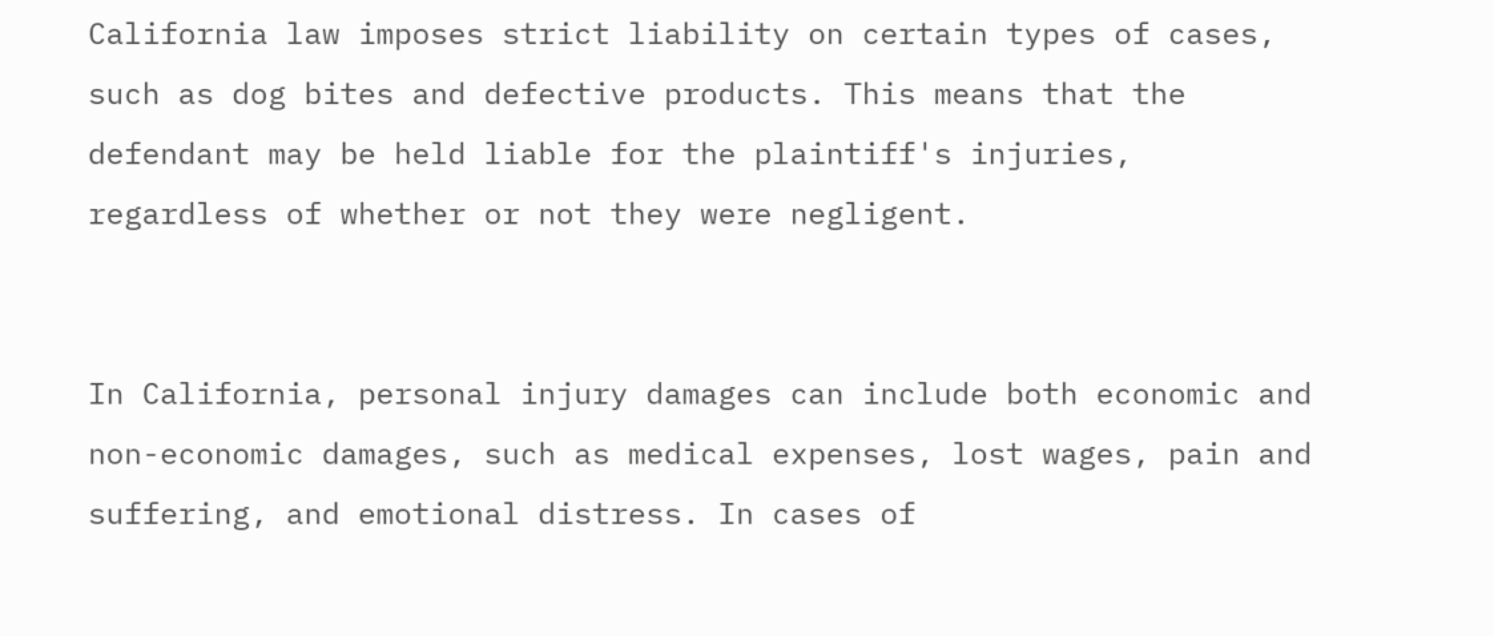California law imposes strict liability on certain types of cases, such as dog bites and defective products. This means that the defendant may be held liable for the plaintiff's injuries, regardless of whether or not they were negligent.


In California, personal injury damages can include both economic and non-economic damages, such as medical expenses, lost wages, pain and suffering, and emotional distress. In cases of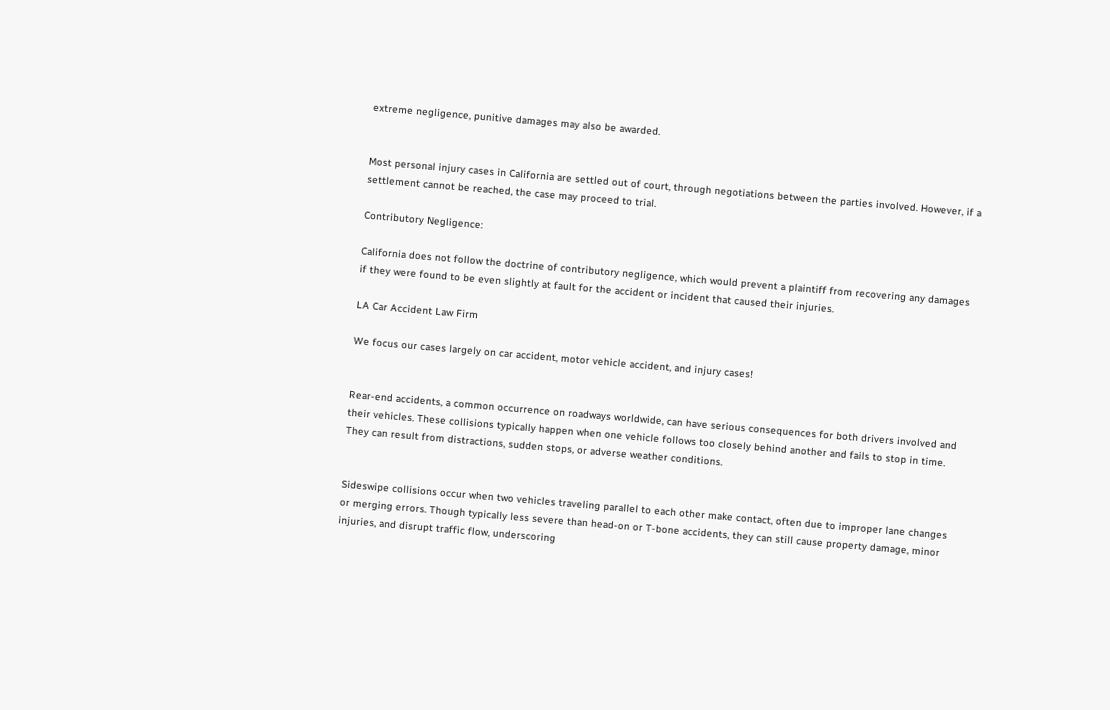extreme negligence, punitive damages may also be awarded.


Most personal injury cases in California are settled out of court, through negotiations between the parties involved. However, if a settlement cannot be reached, the case may proceed to trial.

Contributory Negligence:

California does not follow the doctrine of contributory negligence, which would prevent a plaintiff from recovering any damages if they were found to be even slightly at fault for the accident or incident that caused their injuries.

LA Car Accident Law Firm

We focus our cases largely on car accident, motor vehicle accident, and injury cases!


Rear-end accidents, a common occurrence on roadways worldwide, can have serious consequences for both drivers involved and their vehicles. These collisions typically happen when one vehicle follows too closely behind another and fails to stop in time. They can result from distractions, sudden stops, or adverse weather conditions.


Sideswipe collisions occur when two vehicles traveling parallel to each other make contact, often due to improper lane changes or merging errors. Though typically less severe than head-on or T-bone accidents, they can still cause property damage, minor injuries, and disrupt traffic flow, underscoring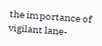the importance of vigilant lane-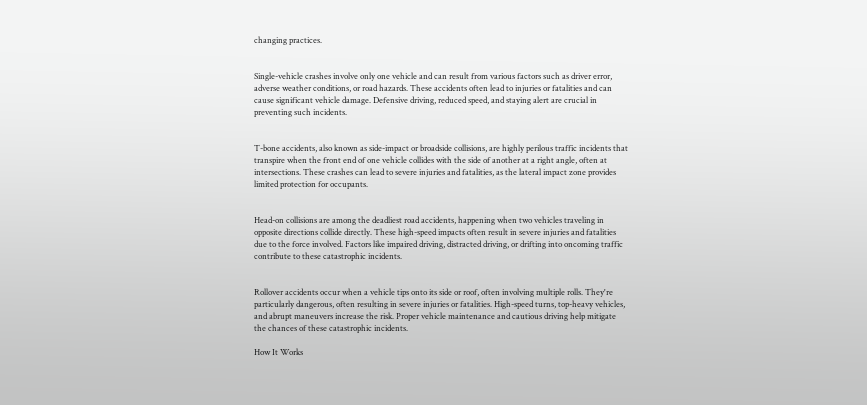changing practices.


Single-vehicle crashes involve only one vehicle and can result from various factors such as driver error, adverse weather conditions, or road hazards. These accidents often lead to injuries or fatalities and can cause significant vehicle damage. Defensive driving, reduced speed, and staying alert are crucial in preventing such incidents.


T-bone accidents, also known as side-impact or broadside collisions, are highly perilous traffic incidents that transpire when the front end of one vehicle collides with the side of another at a right angle, often at intersections. These crashes can lead to severe injuries and fatalities, as the lateral impact zone provides limited protection for occupants.


Head-on collisions are among the deadliest road accidents, happening when two vehicles traveling in opposite directions collide directly. These high-speed impacts often result in severe injuries and fatalities due to the force involved. Factors like impaired driving, distracted driving, or drifting into oncoming traffic contribute to these catastrophic incidents.


Rollover accidents occur when a vehicle tips onto its side or roof, often involving multiple rolls. They're particularly dangerous, often resulting in severe injuries or fatalities. High-speed turns, top-heavy vehicles, and abrupt maneuvers increase the risk. Proper vehicle maintenance and cautious driving help mitigate the chances of these catastrophic incidents.

How It Works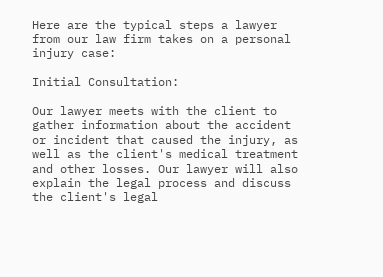Here are the typical steps a lawyer from our law firm takes on a personal injury case:

Initial Consultation:

Our lawyer meets with the client to gather information about the accident or incident that caused the injury, as well as the client's medical treatment and other losses. Our lawyer will also explain the legal process and discuss the client's legal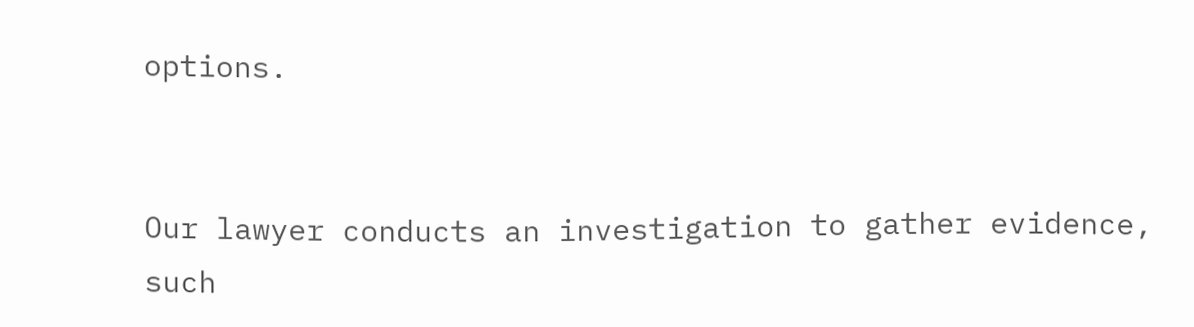options.


Our lawyer conducts an investigation to gather evidence, such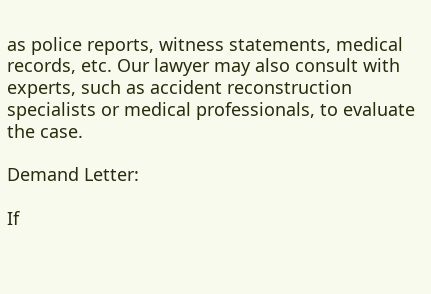as police reports, witness statements, medical records, etc. Our lawyer may also consult with experts, such as accident reconstruction specialists or medical professionals, to evaluate the case.

Demand Letter:

If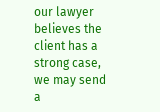our lawyer believes the client has a strong case, we may send a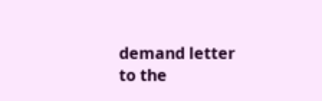demand letter to the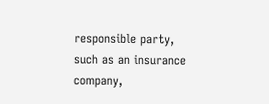responsible party, such as an insurance company,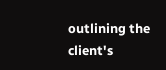outlining the client's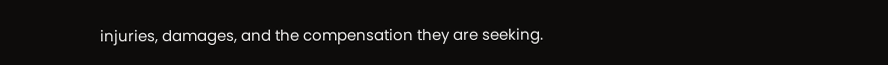injuries, damages, and the compensation they are seeking.